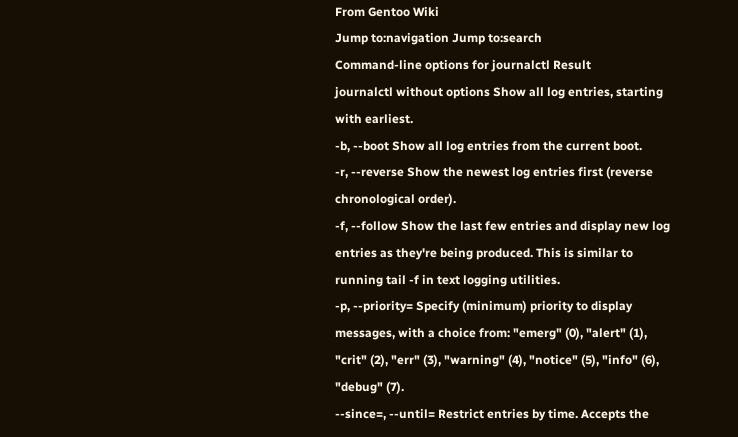From Gentoo Wiki
Jump to:navigation Jump to:search
Command-line options for journalctl Result
journalctl without options Show all log entries, starting with earliest.
-b, --boot Show all log entries from the current boot.
-r, --reverse Show the newest log entries first (reverse chronological order).
-f, --follow Show the last few entries and display new log entries as they're being produced. This is similar to running tail -f in text logging utilities.
-p, --priority= Specify (minimum) priority to display messages, with a choice from: "emerg" (0), "alert" (1), "crit" (2), "err" (3), "warning" (4), "notice" (5), "info" (6), "debug" (7).
--since=, --until= Restrict entries by time. Accepts the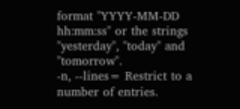format "YYYY-MM-DD hh:mm:ss" or the strings "yesterday", "today" and "tomorrow".
-n, --lines= Restrict to a number of entries.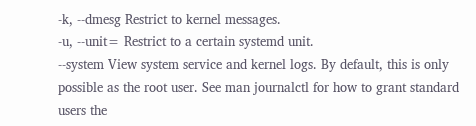-k, --dmesg Restrict to kernel messages.
-u, --unit= Restrict to a certain systemd unit.
--system View system service and kernel logs. By default, this is only possible as the root user. See man journalctl for how to grant standard users the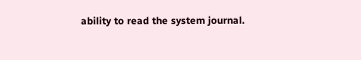ability to read the system journal.